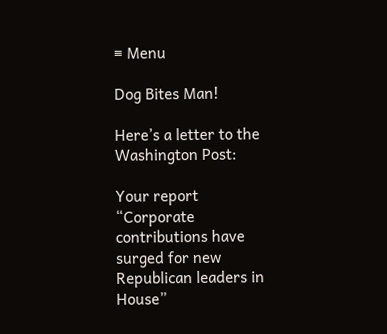≡ Menu

Dog Bites Man!

Here’s a letter to the Washington Post:

Your report “Corporate contributions have surged for new Republican leaders in House”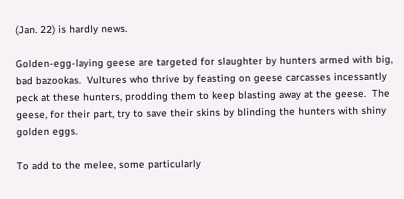(Jan. 22) is hardly news.

Golden-egg-laying geese are targeted for slaughter by hunters armed with big, bad bazookas.  Vultures who thrive by feasting on geese carcasses incessantly peck at these hunters, prodding them to keep blasting away at the geese.  The geese, for their part, try to save their skins by blinding the hunters with shiny golden eggs.

To add to the melee, some particularly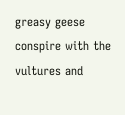greasy geese conspire with the vultures and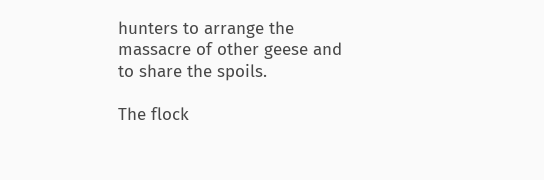hunters to arrange the massacre of other geese and to share the spoils.

The flock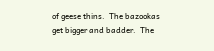of geese thins.  The bazookas get bigger and badder.  The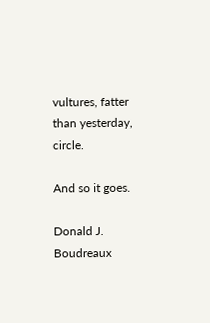vultures, fatter than yesterday, circle.

And so it goes.

Donald J. Boudreaux